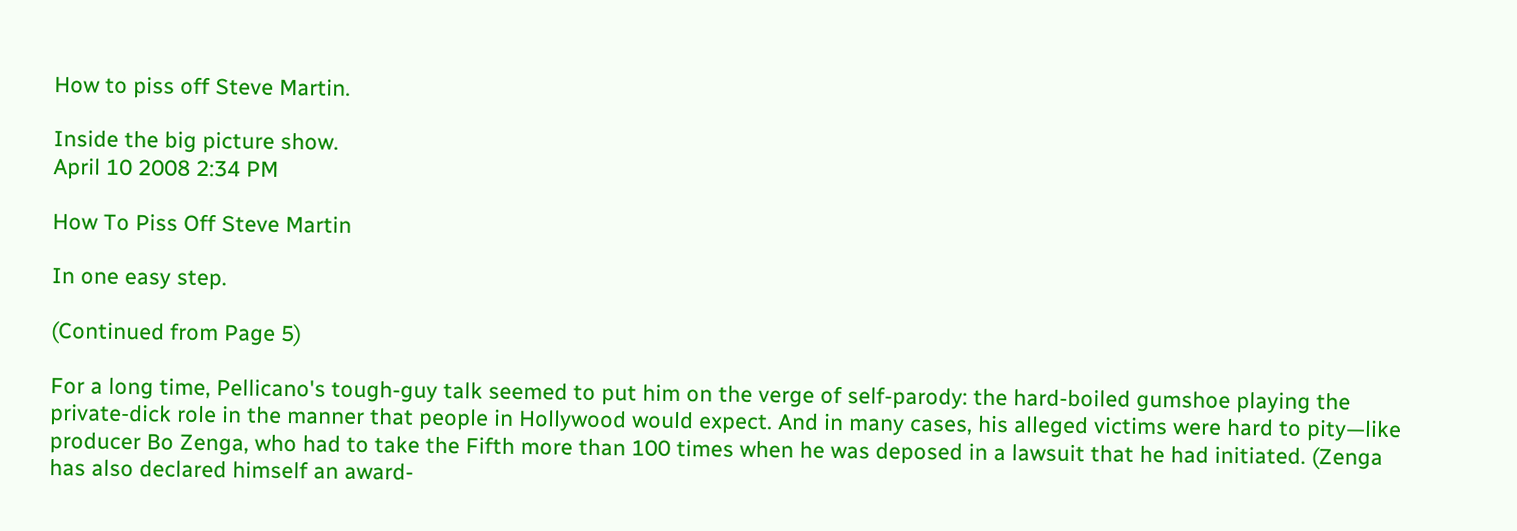How to piss off Steve Martin.

Inside the big picture show.
April 10 2008 2:34 PM

How To Piss Off Steve Martin

In one easy step.

(Continued from Page 5)

For a long time, Pellicano's tough-guy talk seemed to put him on the verge of self-parody: the hard-boiled gumshoe playing the private-dick role in the manner that people in Hollywood would expect. And in many cases, his alleged victims were hard to pity—like producer Bo Zenga, who had to take the Fifth more than 100 times when he was deposed in a lawsuit that he had initiated. (Zenga has also declared himself an award-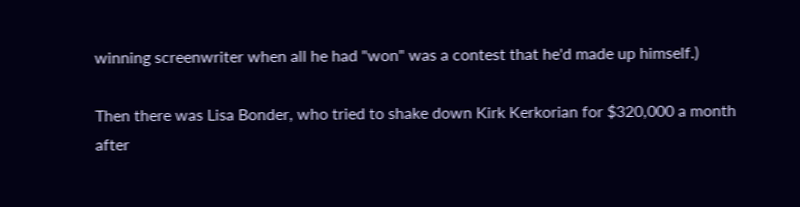winning screenwriter when all he had "won" was a contest that he'd made up himself.)

Then there was Lisa Bonder, who tried to shake down Kirk Kerkorian for $320,000 a month after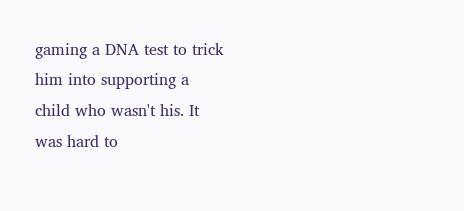gaming a DNA test to trick him into supporting a child who wasn't his. It was hard to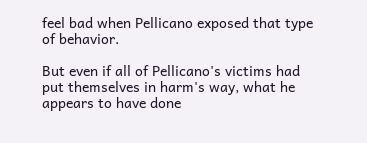feel bad when Pellicano exposed that type of behavior.

But even if all of Pellicano's victims had put themselves in harm's way, what he appears to have done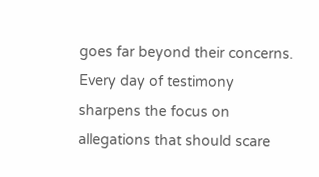goes far beyond their concerns. Every day of testimony sharpens the focus on allegations that should scare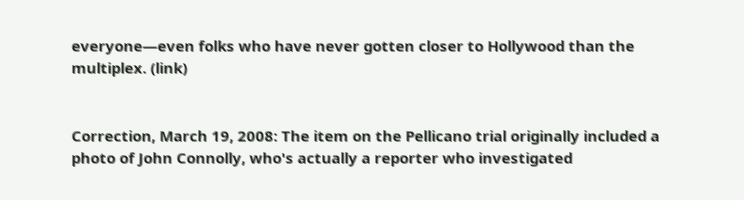everyone—even folks who have never gotten closer to Hollywood than the multiplex. (link)


Correction, March 19, 2008: The item on the Pellicano trial originally included a photo of John Connolly, who's actually a reporter who investigated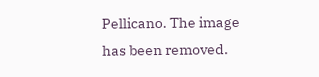Pellicano. The image has been removed.